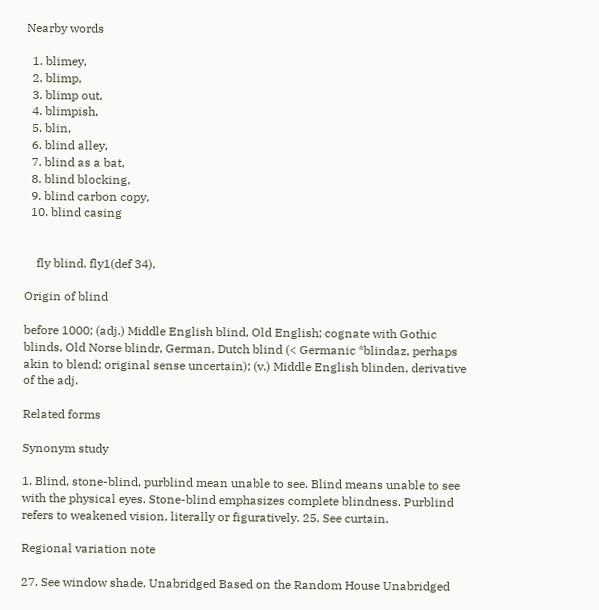Nearby words

  1. blimey,
  2. blimp,
  3. blimp out,
  4. blimpish,
  5. blin,
  6. blind alley,
  7. blind as a bat,
  8. blind blocking,
  9. blind carbon copy,
  10. blind casing


    fly blind. fly1(def 34).

Origin of blind

before 1000; (adj.) Middle English blind, Old English; cognate with Gothic blinds, Old Norse blindr, German, Dutch blind (< Germanic *blindaz, perhaps akin to blend; original sense uncertain); (v.) Middle English blinden, derivative of the adj.

Related forms

Synonym study

1. Blind, stone-blind, purblind mean unable to see. Blind means unable to see with the physical eyes. Stone-blind emphasizes complete blindness. Purblind refers to weakened vision, literally or figuratively. 25. See curtain.

Regional variation note

27. See window shade. Unabridged Based on the Random House Unabridged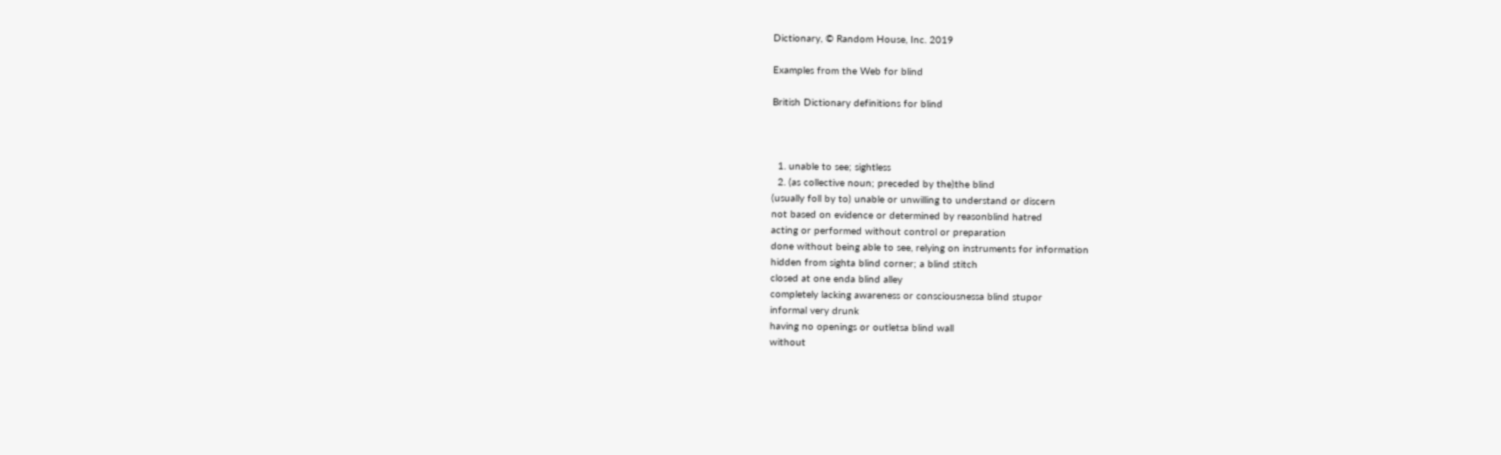Dictionary, © Random House, Inc. 2019

Examples from the Web for blind

British Dictionary definitions for blind



  1. unable to see; sightless
  2. (as collective noun; preceded by the)the blind
(usually foll by to) unable or unwilling to understand or discern
not based on evidence or determined by reasonblind hatred
acting or performed without control or preparation
done without being able to see, relying on instruments for information
hidden from sighta blind corner; a blind stitch
closed at one enda blind alley
completely lacking awareness or consciousnessa blind stupor
informal very drunk
having no openings or outletsa blind wall
without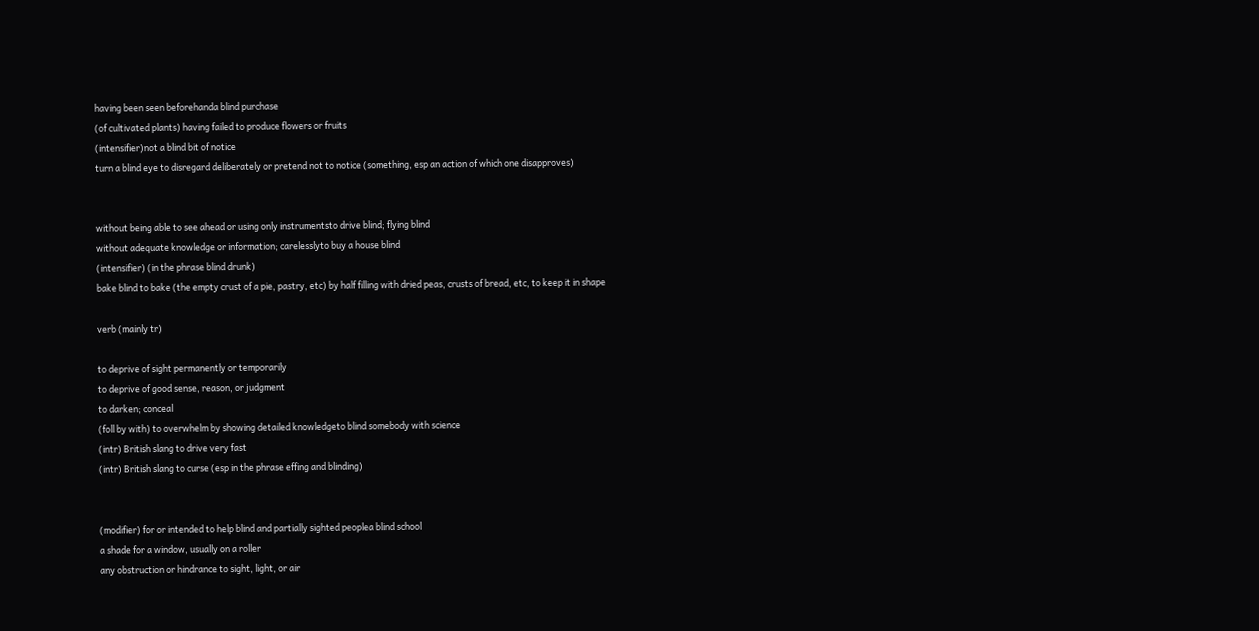having been seen beforehanda blind purchase
(of cultivated plants) having failed to produce flowers or fruits
(intensifier)not a blind bit of notice
turn a blind eye to disregard deliberately or pretend not to notice (something, esp an action of which one disapproves)


without being able to see ahead or using only instrumentsto drive blind; flying blind
without adequate knowledge or information; carelesslyto buy a house blind
(intensifier) (in the phrase blind drunk)
bake blind to bake (the empty crust of a pie, pastry, etc) by half filling with dried peas, crusts of bread, etc, to keep it in shape

verb (mainly tr)

to deprive of sight permanently or temporarily
to deprive of good sense, reason, or judgment
to darken; conceal
(foll by with) to overwhelm by showing detailed knowledgeto blind somebody with science
(intr) British slang to drive very fast
(intr) British slang to curse (esp in the phrase effing and blinding)


(modifier) for or intended to help blind and partially sighted peoplea blind school
a shade for a window, usually on a roller
any obstruction or hindrance to sight, light, or air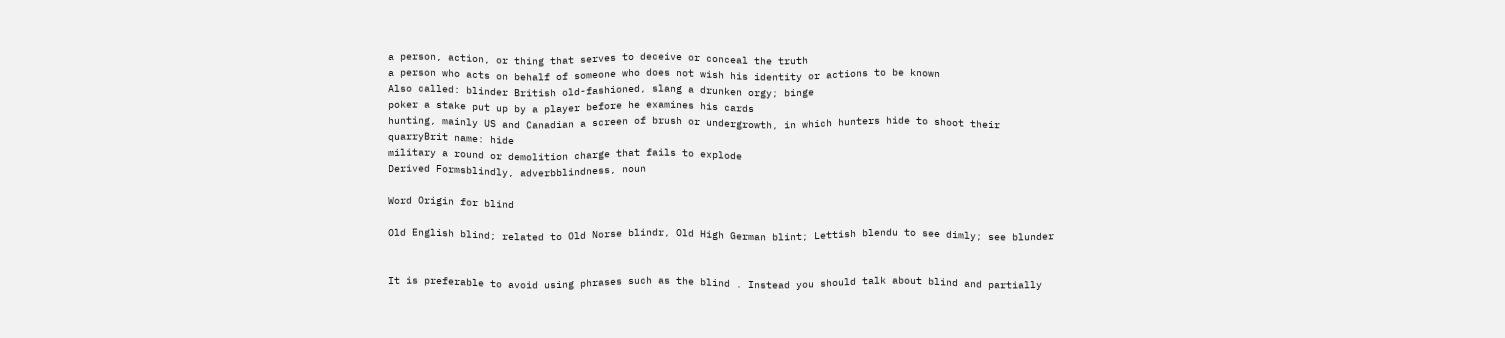a person, action, or thing that serves to deceive or conceal the truth
a person who acts on behalf of someone who does not wish his identity or actions to be known
Also called: blinder British old-fashioned, slang a drunken orgy; binge
poker a stake put up by a player before he examines his cards
hunting, mainly US and Canadian a screen of brush or undergrowth, in which hunters hide to shoot their quarryBrit name: hide
military a round or demolition charge that fails to explode
Derived Formsblindly, adverbblindness, noun

Word Origin for blind

Old English blind; related to Old Norse blindr, Old High German blint; Lettish blendu to see dimly; see blunder


It is preferable to avoid using phrases such as the blind . Instead you should talk about blind and partially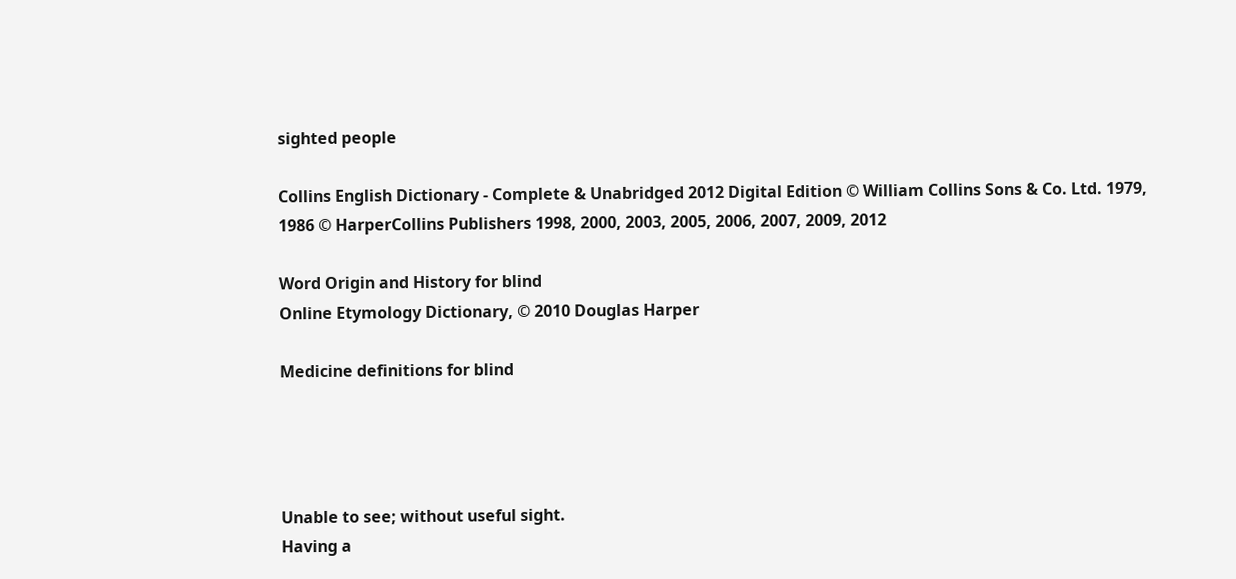sighted people

Collins English Dictionary - Complete & Unabridged 2012 Digital Edition © William Collins Sons & Co. Ltd. 1979, 1986 © HarperCollins Publishers 1998, 2000, 2003, 2005, 2006, 2007, 2009, 2012

Word Origin and History for blind
Online Etymology Dictionary, © 2010 Douglas Harper

Medicine definitions for blind




Unable to see; without useful sight.
Having a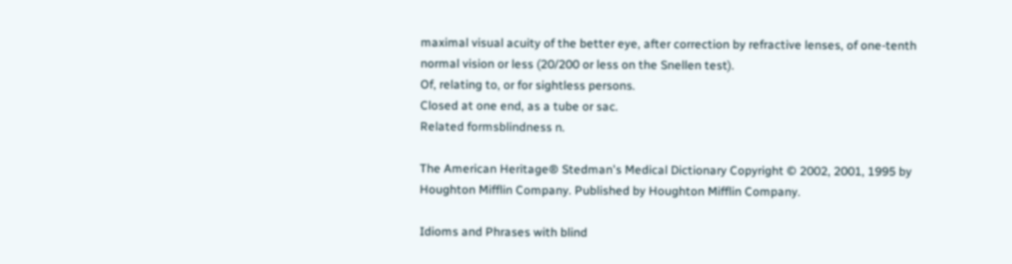maximal visual acuity of the better eye, after correction by refractive lenses, of one-tenth normal vision or less (20/200 or less on the Snellen test).
Of, relating to, or for sightless persons.
Closed at one end, as a tube or sac.
Related formsblindness n.

The American Heritage® Stedman's Medical Dictionary Copyright © 2002, 2001, 1995 by Houghton Mifflin Company. Published by Houghton Mifflin Company.

Idioms and Phrases with blind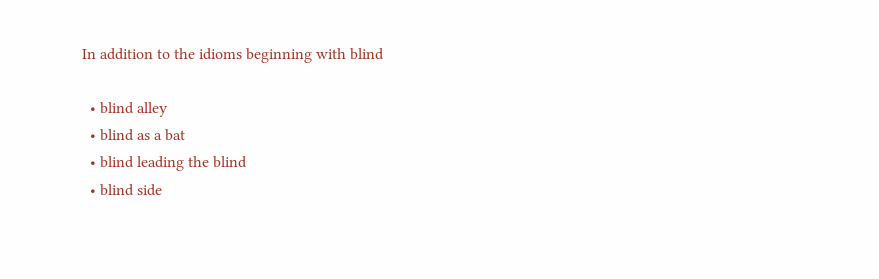In addition to the idioms beginning with blind

  • blind alley
  • blind as a bat
  • blind leading the blind
  • blind side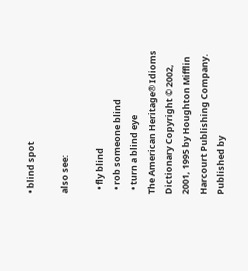• blind spot

also see:

  • fly blind
  • rob someone blind
  • turn a blind eye
The American Heritage® Idioms Dictionary Copyright © 2002, 2001, 1995 by Houghton Mifflin Harcourt Publishing Company. Published by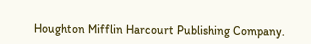Houghton Mifflin Harcourt Publishing Company.